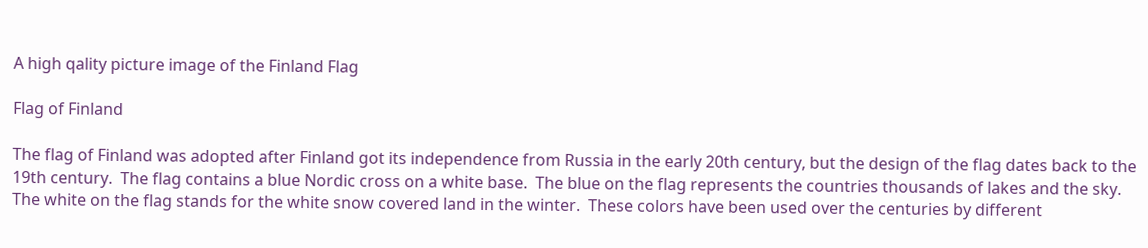A high qality picture image of the Finland Flag

Flag of Finland

The flag of Finland was adopted after Finland got its independence from Russia in the early 20th century, but the design of the flag dates back to the 19th century.  The flag contains a blue Nordic cross on a white base.  The blue on the flag represents the countries thousands of lakes and the sky.  The white on the flag stands for the white snow covered land in the winter.  These colors have been used over the centuries by different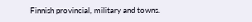Finnish provincial, military and towns.